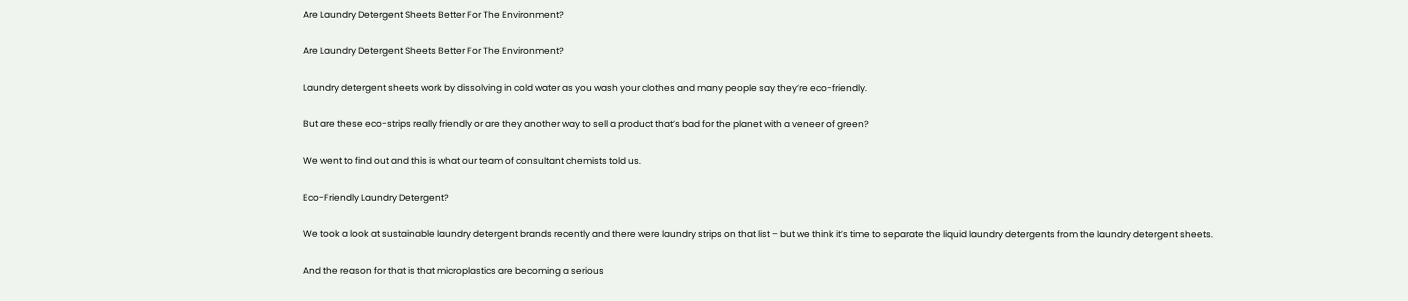Are Laundry Detergent Sheets Better For The Environment?

Are Laundry Detergent Sheets Better For The Environment?

Laundry detergent sheets work by dissolving in cold water as you wash your clothes and many people say they’re eco-friendly.

But are these eco-strips really friendly or are they another way to sell a product that’s bad for the planet with a veneer of green?

We went to find out and this is what our team of consultant chemists told us.

Eco-Friendly Laundry Detergent?

We took a look at sustainable laundry detergent brands recently and there were laundry strips on that list – but we think it’s time to separate the liquid laundry detergents from the laundry detergent sheets.

And the reason for that is that microplastics are becoming a serious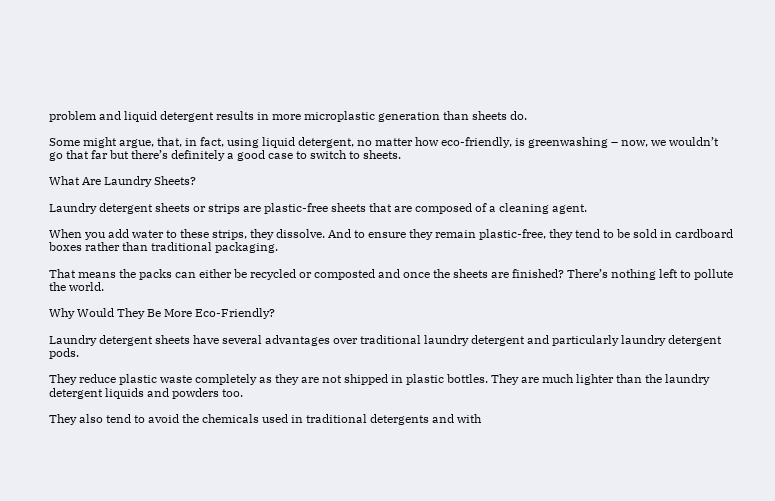problem and liquid detergent results in more microplastic generation than sheets do.

Some might argue, that, in fact, using liquid detergent, no matter how eco-friendly, is greenwashing – now, we wouldn’t go that far but there’s definitely a good case to switch to sheets.

What Are Laundry Sheets?

Laundry detergent sheets or strips are plastic-free sheets that are composed of a cleaning agent.

When you add water to these strips, they dissolve. And to ensure they remain plastic-free, they tend to be sold in cardboard boxes rather than traditional packaging.

That means the packs can either be recycled or composted and once the sheets are finished? There’s nothing left to pollute the world.

Why Would They Be More Eco-Friendly?

Laundry detergent sheets have several advantages over traditional laundry detergent and particularly laundry detergent pods.

They reduce plastic waste completely as they are not shipped in plastic bottles. They are much lighter than the laundry detergent liquids and powders too.

They also tend to avoid the chemicals used in traditional detergents and with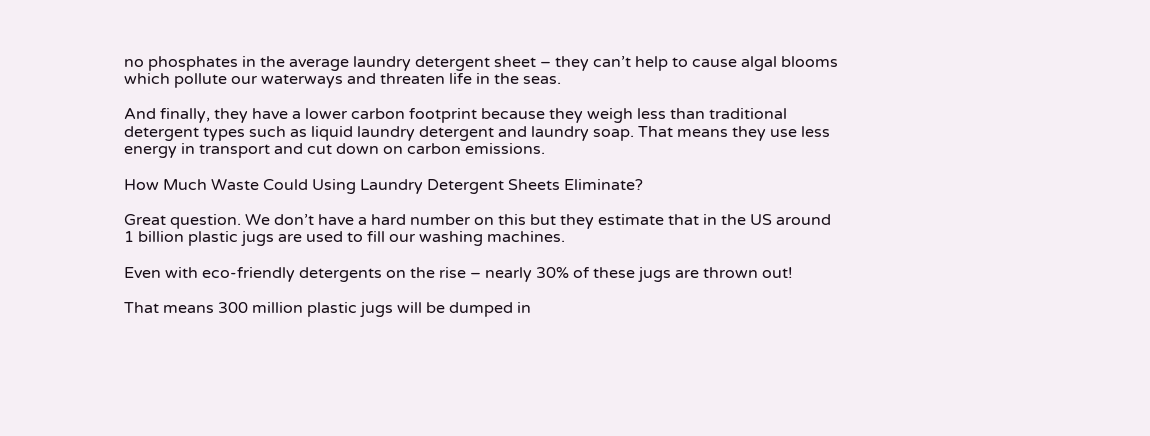no phosphates in the average laundry detergent sheet – they can’t help to cause algal blooms which pollute our waterways and threaten life in the seas.

And finally, they have a lower carbon footprint because they weigh less than traditional detergent types such as liquid laundry detergent and laundry soap. That means they use less energy in transport and cut down on carbon emissions.

How Much Waste Could Using Laundry Detergent Sheets Eliminate?

Great question. We don’t have a hard number on this but they estimate that in the US around 1 billion plastic jugs are used to fill our washing machines.

Even with eco-friendly detergents on the rise – nearly 30% of these jugs are thrown out!

That means 300 million plastic jugs will be dumped in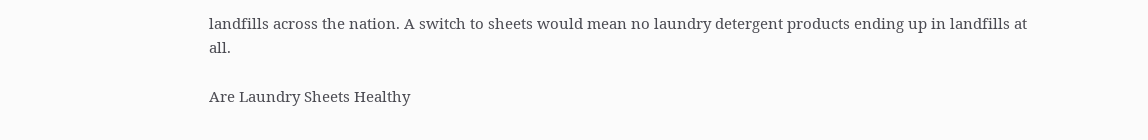landfills across the nation. A switch to sheets would mean no laundry detergent products ending up in landfills at all.

Are Laundry Sheets Healthy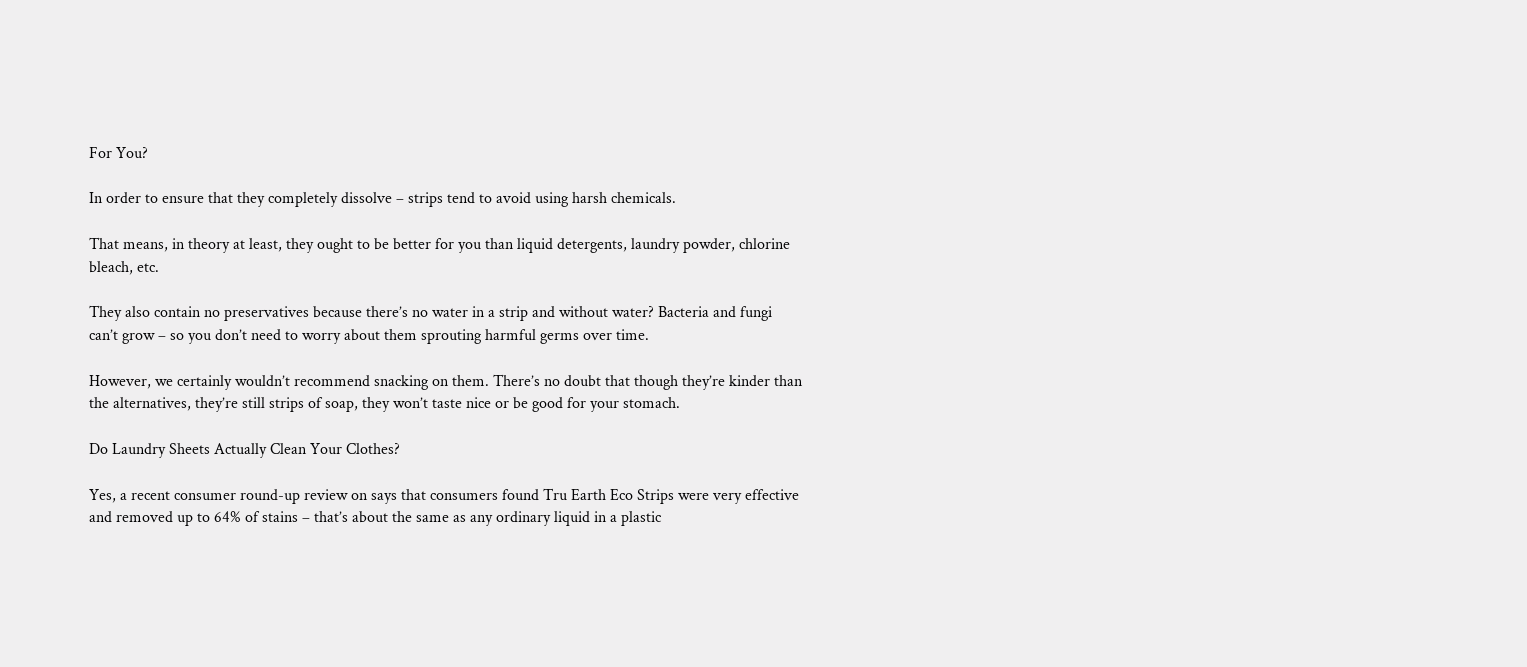For You?

In order to ensure that they completely dissolve – strips tend to avoid using harsh chemicals.

That means, in theory at least, they ought to be better for you than liquid detergents, laundry powder, chlorine bleach, etc.

They also contain no preservatives because there’s no water in a strip and without water? Bacteria and fungi can’t grow – so you don’t need to worry about them sprouting harmful germs over time.

However, we certainly wouldn’t recommend snacking on them. There’s no doubt that though they’re kinder than the alternatives, they’re still strips of soap, they won’t taste nice or be good for your stomach.

Do Laundry Sheets Actually Clean Your Clothes?

Yes, a recent consumer round-up review on says that consumers found Tru Earth Eco Strips were very effective and removed up to 64% of stains – that’s about the same as any ordinary liquid in a plastic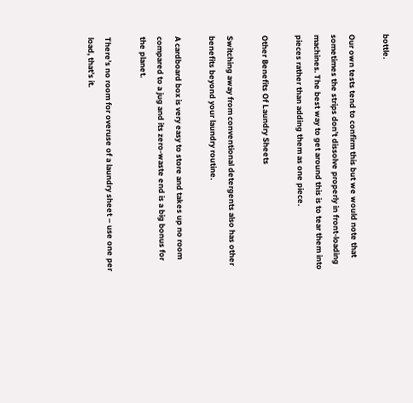bottle.

Our own tests tend to confirm this but we would note that sometimes the strips don’t dissolve properly in front-loading machines. The best way to get around this is to tear them into pieces rather than adding them as one piece.

Other Benefits Of Laundry Sheets

Switching away from conventional detergents also has other benefits beyond your laundry routine.

A cardboard box is very easy to store and takes up no room compared to a jug and its zero-waste end is a big bonus for the planet.

There’s no room for overuse of a laundry sheet – use one per load, that’s it.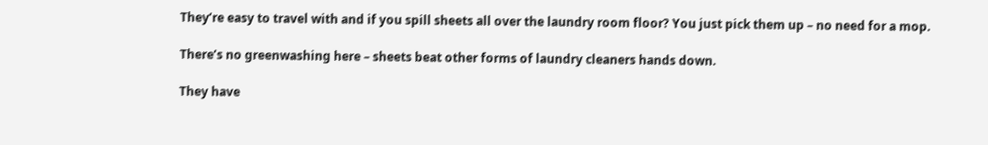They’re easy to travel with and if you spill sheets all over the laundry room floor? You just pick them up – no need for a mop.

There’s no greenwashing here – sheets beat other forms of laundry cleaners hands down.

They have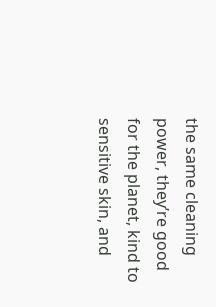the same cleaning power, they’re good for the planet, kind to sensitive skin, and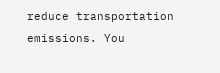reduce transportation emissions. You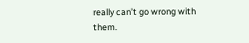really can’t go wrong with them.